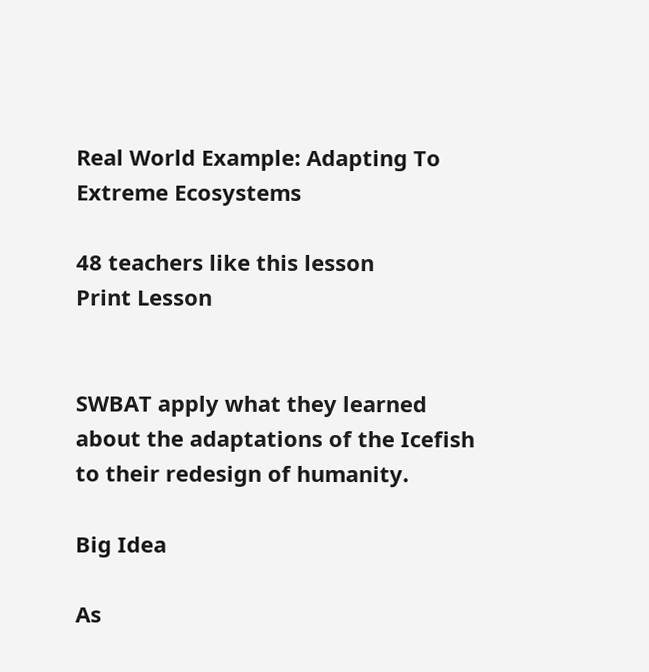Real World Example: Adapting To Extreme Ecosystems

48 teachers like this lesson
Print Lesson


SWBAT apply what they learned about the adaptations of the Icefish to their redesign of humanity.

Big Idea

As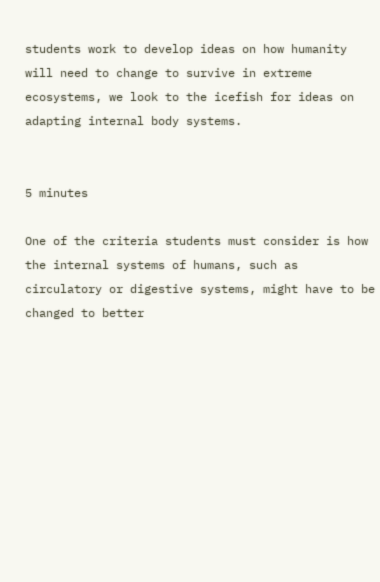students work to develop ideas on how humanity will need to change to survive in extreme ecosystems, we look to the icefish for ideas on adapting internal body systems.


5 minutes

One of the criteria students must consider is how the internal systems of humans, such as circulatory or digestive systems, might have to be changed to better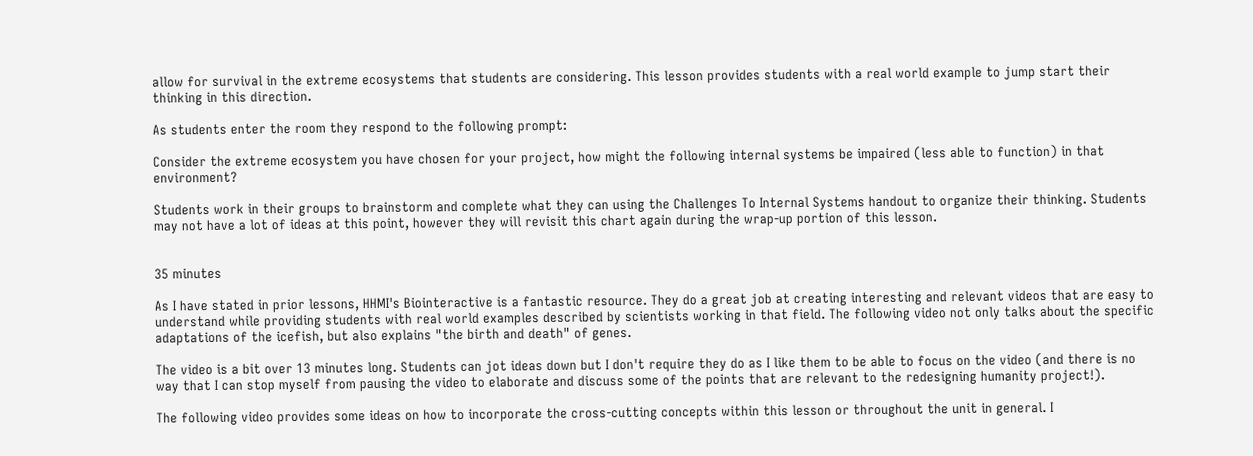allow for survival in the extreme ecosystems that students are considering. This lesson provides students with a real world example to jump start their thinking in this direction.

As students enter the room they respond to the following prompt:

Consider the extreme ecosystem you have chosen for your project, how might the following internal systems be impaired (less able to function) in that environment?

Students work in their groups to brainstorm and complete what they can using the Challenges To Internal Systems handout to organize their thinking. Students may not have a lot of ideas at this point, however they will revisit this chart again during the wrap-up portion of this lesson.


35 minutes

As I have stated in prior lessons, HHMI's Biointeractive is a fantastic resource. They do a great job at creating interesting and relevant videos that are easy to understand while providing students with real world examples described by scientists working in that field. The following video not only talks about the specific adaptations of the icefish, but also explains "the birth and death" of genes.

The video is a bit over 13 minutes long. Students can jot ideas down but I don't require they do as I like them to be able to focus on the video (and there is no way that I can stop myself from pausing the video to elaborate and discuss some of the points that are relevant to the redesigning humanity project!).

The following video provides some ideas on how to incorporate the cross-cutting concepts within this lesson or throughout the unit in general. I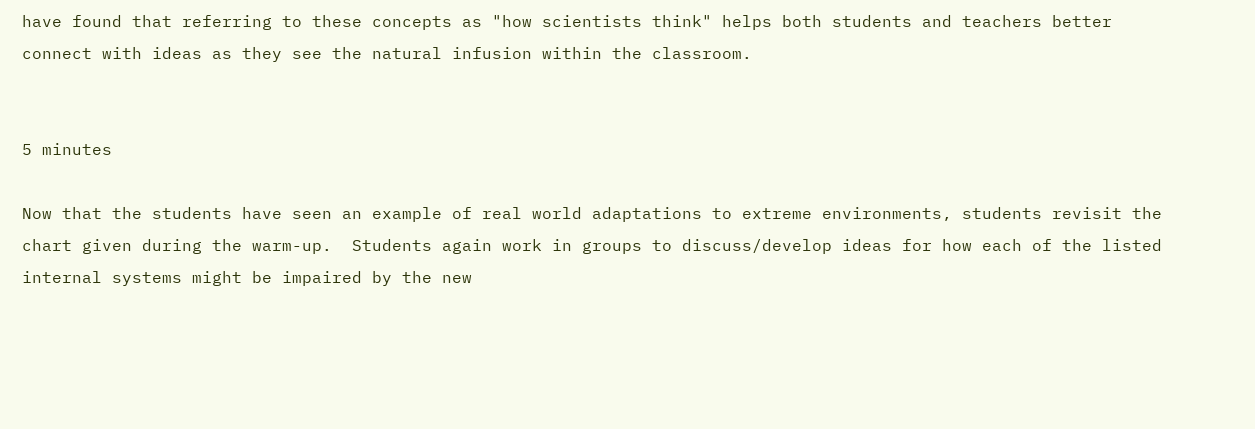have found that referring to these concepts as "how scientists think" helps both students and teachers better connect with ideas as they see the natural infusion within the classroom.


5 minutes

Now that the students have seen an example of real world adaptations to extreme environments, students revisit the chart given during the warm-up.  Students again work in groups to discuss/develop ideas for how each of the listed internal systems might be impaired by the new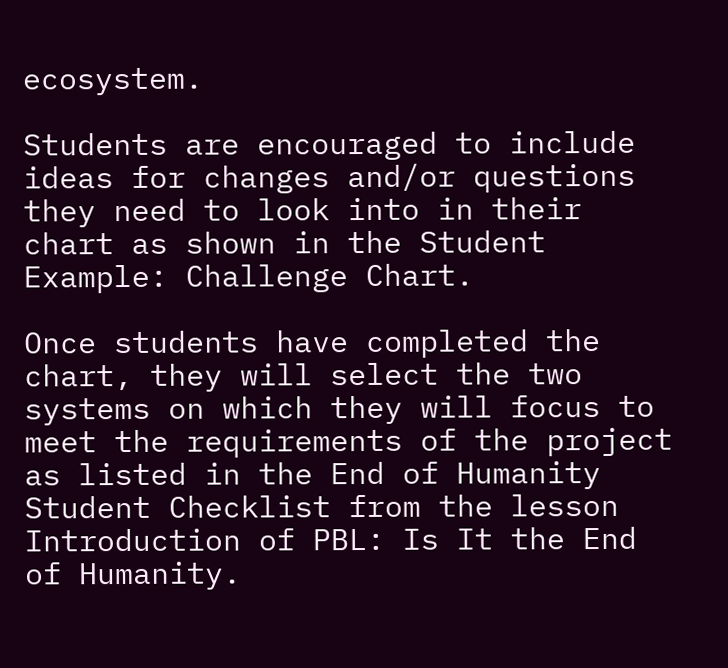ecosystem.

Students are encouraged to include ideas for changes and/or questions they need to look into in their chart as shown in the Student Example: Challenge Chart.

Once students have completed the chart, they will select the two systems on which they will focus to meet the requirements of the project as listed in the End of Humanity Student Checklist from the lesson Introduction of PBL: Is It the End of Humanity.